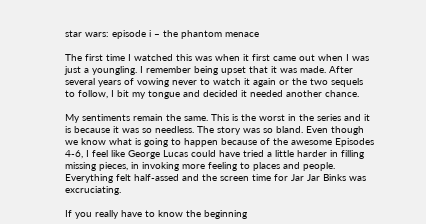star wars: episode i – the phantom menace

The first time I watched this was when it first came out when I was just a youngling. I remember being upset that it was made. After several years of vowing never to watch it again or the two sequels to follow, I bit my tongue and decided it needed another chance.

My sentiments remain the same. This is the worst in the series and it is because it was so needless. The story was so bland. Even though we know what is going to happen because of the awesome Episodes 4-6, I feel like George Lucas could have tried a little harder in filling missing pieces, in invoking more feeling to places and people. Everything felt half-assed and the screen time for Jar Jar Binks was excruciating.

If you really have to know the beginning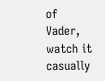of Vader, watch it casually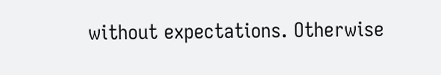without expectations. Otherwise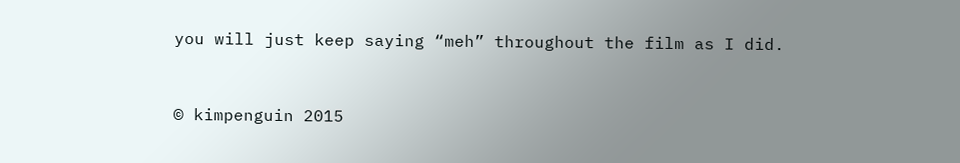you will just keep saying “meh” throughout the film as I did.



© kimpenguin 2015